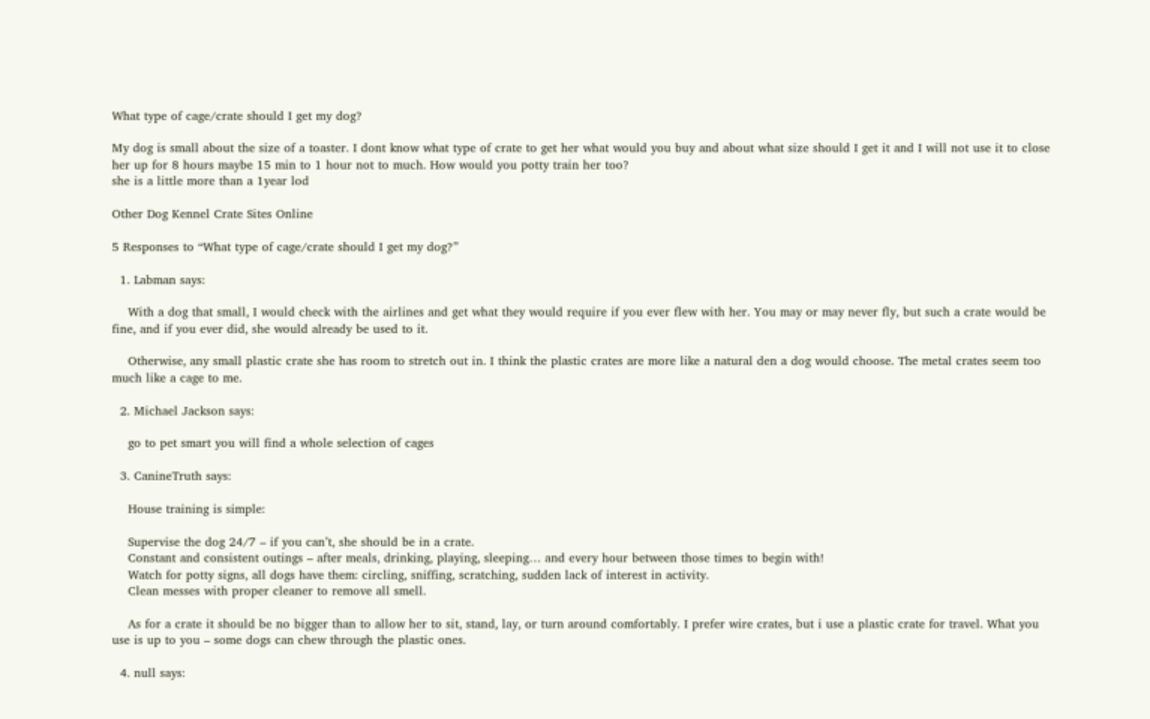What type of cage/crate should I get my dog?

My dog is small about the size of a toaster. I dont know what type of crate to get her what would you buy and about what size should I get it and I will not use it to close her up for 8 hours maybe 15 min to 1 hour not to much. How would you potty train her too?
she is a little more than a 1year lod

Other Dog Kennel Crate Sites Online

5 Responses to “What type of cage/crate should I get my dog?”

  1. Labman says:

    With a dog that small, I would check with the airlines and get what they would require if you ever flew with her. You may or may never fly, but such a crate would be fine, and if you ever did, she would already be used to it.

    Otherwise, any small plastic crate she has room to stretch out in. I think the plastic crates are more like a natural den a dog would choose. The metal crates seem too much like a cage to me.

  2. Michael Jackson says:

    go to pet smart you will find a whole selection of cages

  3. CanineTruth says:

    House training is simple:

    Supervise the dog 24/7 – if you can’t, she should be in a crate.
    Constant and consistent outings – after meals, drinking, playing, sleeping… and every hour between those times to begin with!
    Watch for potty signs, all dogs have them: circling, sniffing, scratching, sudden lack of interest in activity.
    Clean messes with proper cleaner to remove all smell.

    As for a crate it should be no bigger than to allow her to sit, stand, lay, or turn around comfortably. I prefer wire crates, but i use a plastic crate for travel. What you use is up to you – some dogs can chew through the plastic ones.

  4. null says: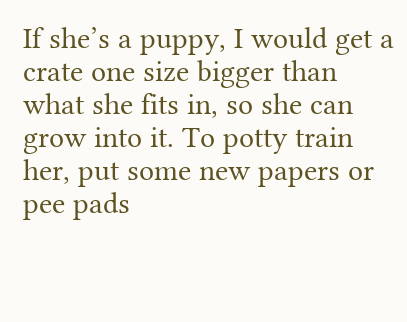If she’s a puppy, I would get a crate one size bigger than what she fits in, so she can grow into it. To potty train her, put some new papers or pee pads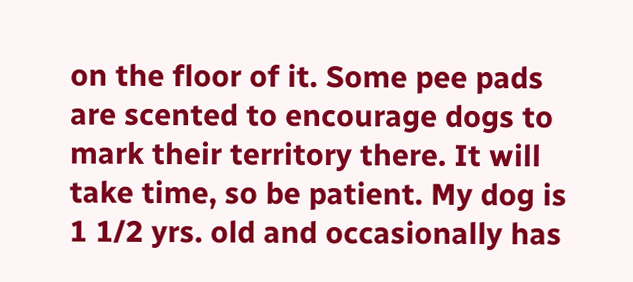on the floor of it. Some pee pads are scented to encourage dogs to mark their territory there. It will take time, so be patient. My dog is 1 1/2 yrs. old and occasionally has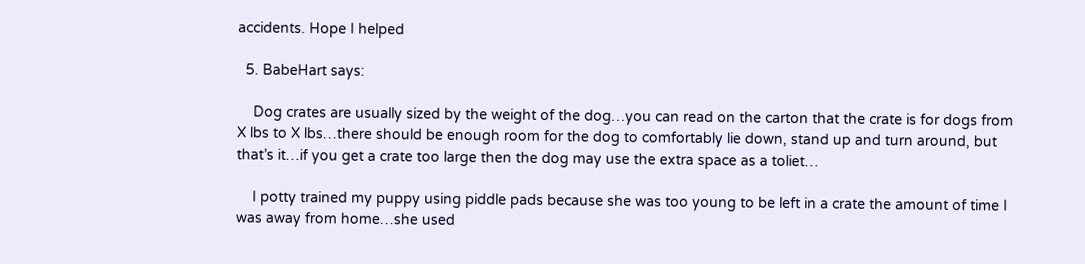accidents. Hope I helped

  5. BabeHart says:

    Dog crates are usually sized by the weight of the dog…you can read on the carton that the crate is for dogs from X lbs to X lbs…there should be enough room for the dog to comfortably lie down, stand up and turn around, but that’s it…if you get a crate too large then the dog may use the extra space as a toliet…

    I potty trained my puppy using piddle pads because she was too young to be left in a crate the amount of time I was away from home…she used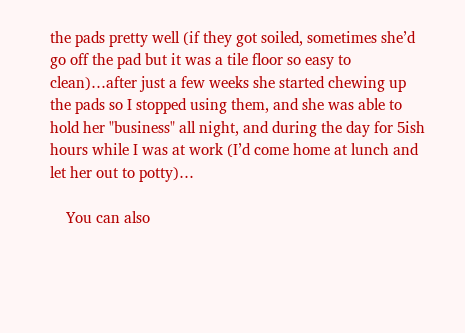the pads pretty well (if they got soiled, sometimes she’d go off the pad but it was a tile floor so easy to clean)…after just a few weeks she started chewing up the pads so I stopped using them, and she was able to hold her "business" all night, and during the day for 5ish hours while I was at work (I’d come home at lunch and let her out to potty)…

    You can also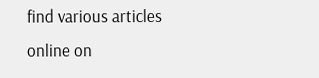find various articles online on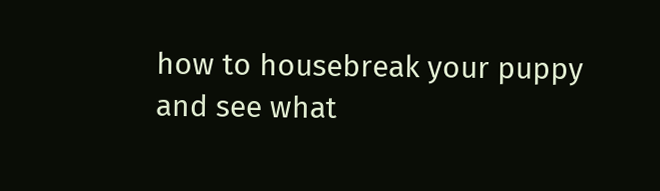how to housebreak your puppy and see what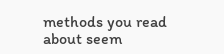methods you read about seem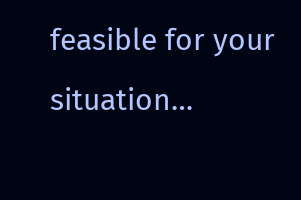feasible for your situation…